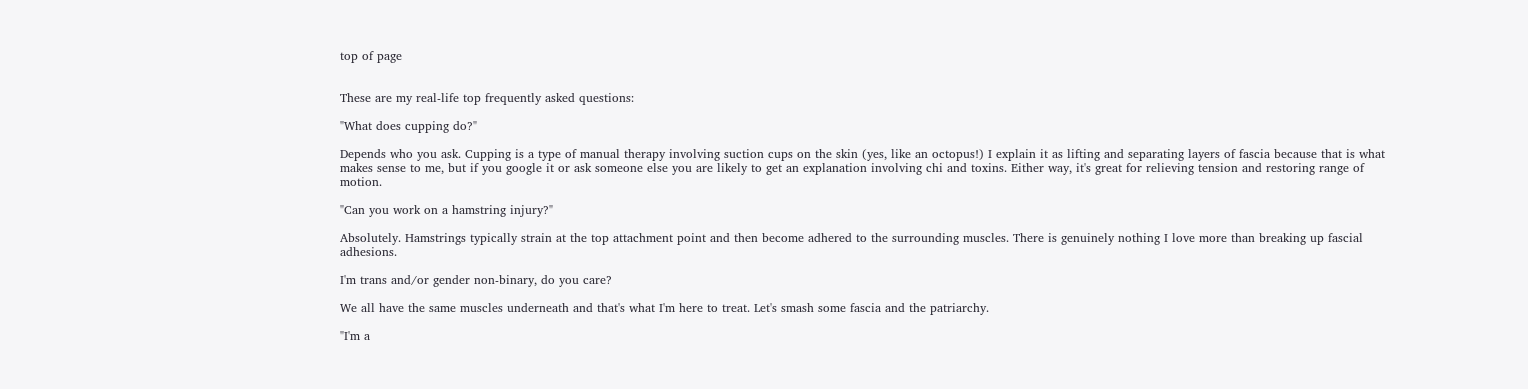top of page


These are my real-life top frequently asked questions:

"What does cupping do?"

Depends who you ask. Cupping is a type of manual therapy involving suction cups on the skin (yes, like an octopus!) I explain it as lifting and separating layers of fascia because that is what makes sense to me, but if you google it or ask someone else you are likely to get an explanation involving chi and toxins. Either way, it's great for relieving tension and restoring range of motion.

"Can you work on a hamstring injury?"

Absolutely. Hamstrings typically strain at the top attachment point and then become adhered to the surrounding muscles. There is genuinely nothing I love more than breaking up fascial adhesions.

I'm trans and/or gender non-binary, do you care?

We all have the same muscles underneath and that's what I'm here to treat. Let's smash some fascia and the patriarchy.

"I'm a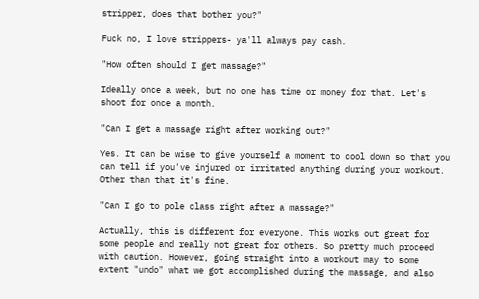stripper, does that bother you?"

Fuck no, I love strippers- ya'll always pay cash.

"How often should I get massage?"

Ideally once a week, but no one has time or money for that. Let's shoot for once a month.

"Can I get a massage right after working out?"

Yes. It can be wise to give yourself a moment to cool down so that you can tell if you've injured or irritated anything during your workout. Other than that it's fine.

"Can I go to pole class right after a massage?"

Actually, this is different for everyone. This works out great for some people and really not great for others. So pretty much proceed with caution. However, going straight into a workout may to some extent "undo" what we got accomplished during the massage, and also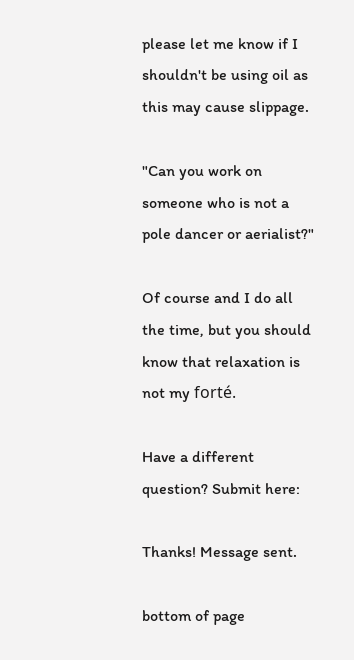please let me know if I shouldn't be using oil as this may cause slippage.

"Can you work on someone who is not a pole dancer or aerialist?"

Of course and I do all the time, but you should know that relaxation is not my forté.

Have a different question? Submit here:

Thanks! Message sent.

bottom of page